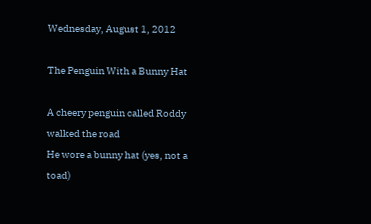Wednesday, August 1, 2012

The Penguin With a Bunny Hat

A cheery penguin called Roddy walked the road
He wore a bunny hat (yes, not a toad)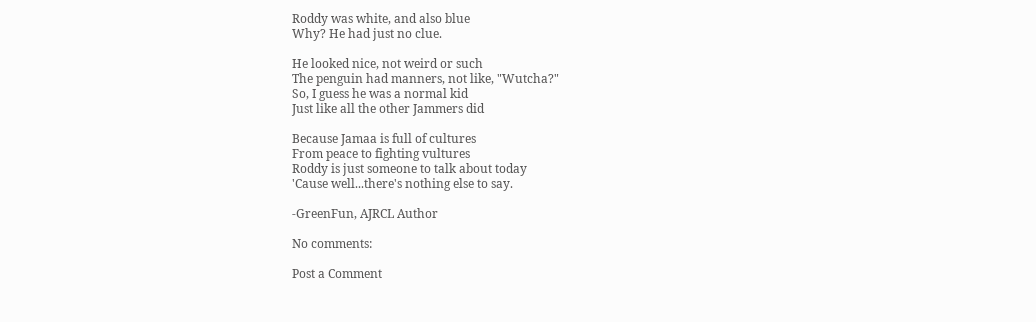Roddy was white, and also blue
Why? He had just no clue.

He looked nice, not weird or such
The penguin had manners, not like, "Wutcha?"
So, I guess he was a normal kid
Just like all the other Jammers did

Because Jamaa is full of cultures
From peace to fighting vultures
Roddy is just someone to talk about today
'Cause well...there's nothing else to say.

-GreenFun, AJRCL Author

No comments:

Post a Comment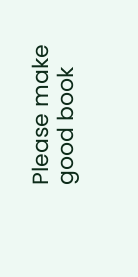Please make good book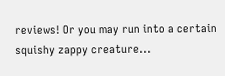reviews! Or you may run into a certain squishy zappy creature...